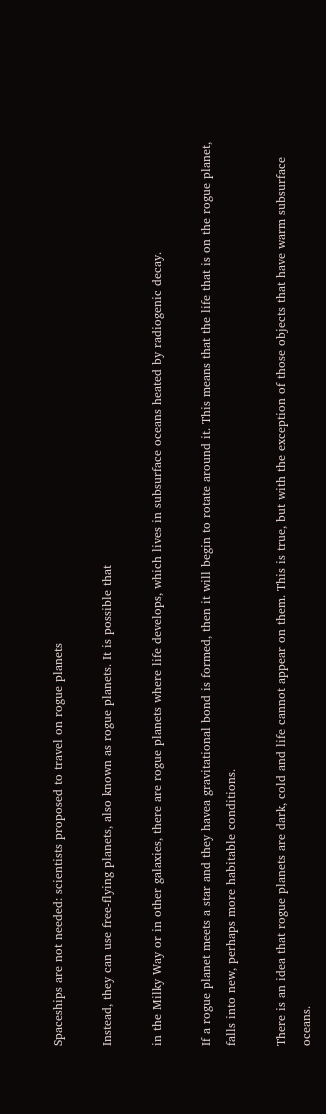Spaceships are not needed: scientists proposed to travel on rogue planets

Instead, they can use free-flying planets, also known as rogue planets. It is possible that

in the Milky Way or in other galaxies, there are rogue planets where life develops, which lives in subsurface oceans heated by radiogenic decay.

If a rogue planet meets a star and they havea gravitational bond is formed, then it will begin to rotate around it. This means that the life that is on the rogue planet, falls into new, perhaps more habitable conditions.

There is an idea that rogue planets are dark, cold and life cannot appear on them. This is true, but with the exception of those objects that have warm subsurface oceans.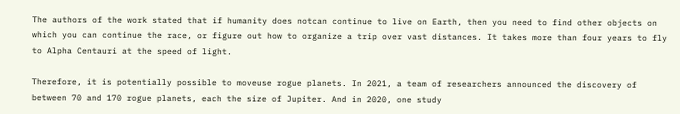The authors of the work stated that if humanity does notcan continue to live on Earth, then you need to find other objects on which you can continue the race, or figure out how to organize a trip over vast distances. It takes more than four years to fly to Alpha Centauri at the speed of light.

Therefore, it is potentially possible to moveuse rogue planets. In 2021, a team of researchers announced the discovery of between 70 and 170 rogue planets, each the size of Jupiter. And in 2020, one study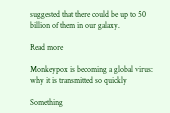suggested that there could be up to 50 billion of them in our galaxy.

Read more

Monkeypox is becoming a global virus: why it is transmitted so quickly

Something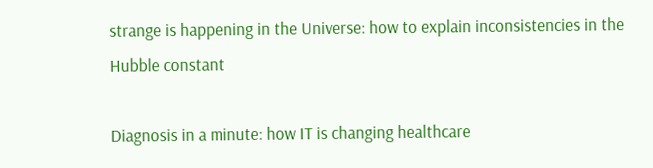strange is happening in the Universe: how to explain inconsistencies in the Hubble constant

Diagnosis in a minute: how IT is changing healthcare